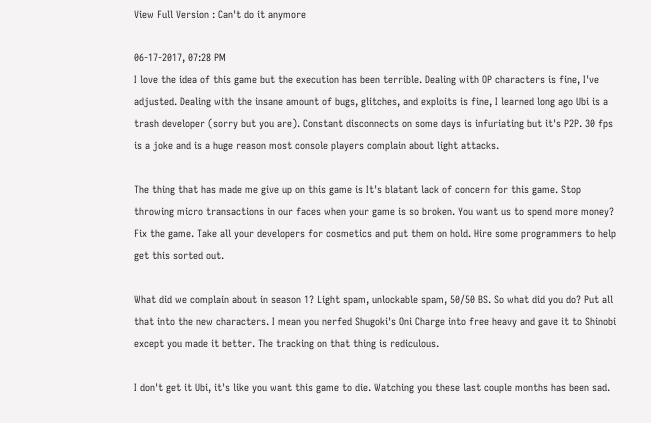View Full Version : Can't do it anymore

06-17-2017, 07:28 PM
I love the idea of this game but the execution has been terrible. Dealing with OP characters is fine, I've adjusted. Dealing with the insane amount of bugs, glitches, and exploits is fine, I learned long ago Ubi is a trash developer (sorry but you are). Constant disconnects on some days is infuriating but it's P2P. 30 fps is a joke and is a huge reason most console players complain about light attacks.

The thing that has made me give up on this game is It's blatant lack of concern for this game. Stop throwing micro transactions in our faces when your game is so broken. You want us to spend more money? Fix the game. Take all your developers for cosmetics and put them on hold. Hire some programmers to help get this sorted out.

What did we complain about in season 1? Light spam, unlockable spam, 50/50 BS. So what did you do? Put all that into the new characters. I mean you nerfed Shugoki's Oni Charge into free heavy and gave it to Shinobi except you made it better. The tracking on that thing is rediculous.

I don't get it Ubi, it's like you want this game to die. Watching you these last couple months has been sad.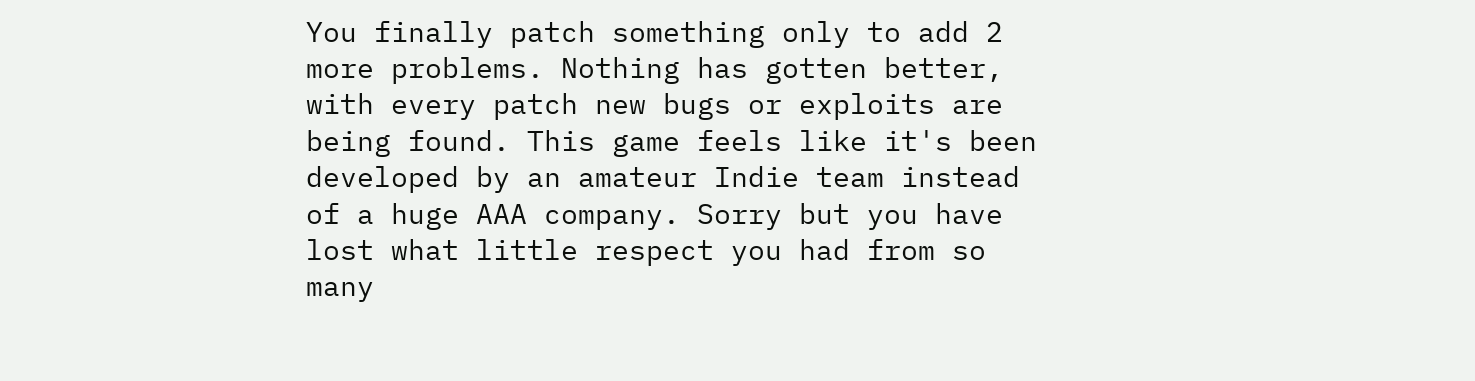You finally patch something only to add 2 more problems. Nothing has gotten better, with every patch new bugs or exploits are being found. This game feels like it's been developed by an amateur Indie team instead of a huge AAA company. Sorry but you have lost what little respect you had from so many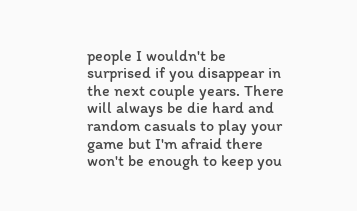people I wouldn't be surprised if you disappear in the next couple years. There will always be die hard and random casuals to play your game but I'm afraid there won't be enough to keep you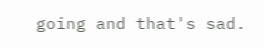going and that's sad.